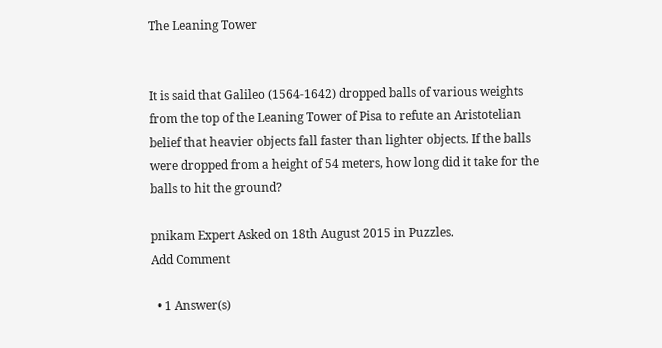The Leaning Tower


It is said that Galileo (1564-1642) dropped balls of various weights from the top of the Leaning Tower of Pisa to refute an Aristotelian belief that heavier objects fall faster than lighter objects. If the balls were dropped from a height of 54 meters, how long did it take for the balls to hit the ground?

pnikam Expert Asked on 18th August 2015 in Puzzles.
Add Comment

  • 1 Answer(s)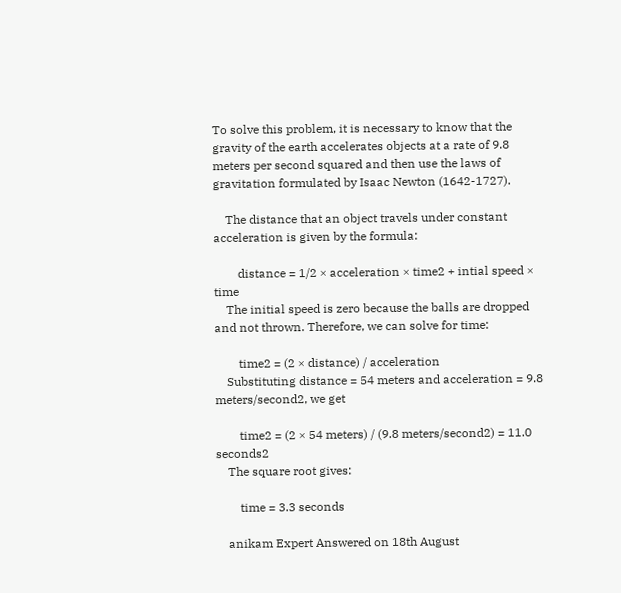To solve this problem, it is necessary to know that the gravity of the earth accelerates objects at a rate of 9.8 meters per second squared and then use the laws of gravitation formulated by Isaac Newton (1642-1727).

    The distance that an object travels under constant acceleration is given by the formula:

        distance = 1/2 × acceleration × time2 + intial speed × time
    The initial speed is zero because the balls are dropped and not thrown. Therefore, we can solve for time:

        time2 = (2 × distance) / acceleration
    Substituting distance = 54 meters and acceleration = 9.8 meters/second2, we get

        time2 = (2 × 54 meters) / (9.8 meters/second2) = 11.0 seconds2
    The square root gives:

        time = 3.3 seconds

    anikam Expert Answered on 18th August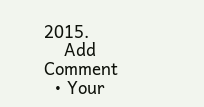2015.
    Add Comment
  • Your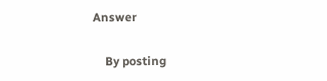Answer

    By posting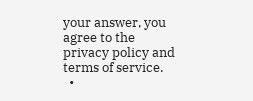your answer, you agree to the privacy policy and terms of service.
  •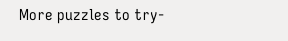More puzzles to try-